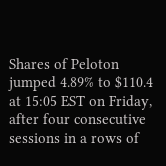Shares of Peloton jumped 4.89% to $110.4 at 15:05 EST on Friday, after four consecutive sessions in a rows of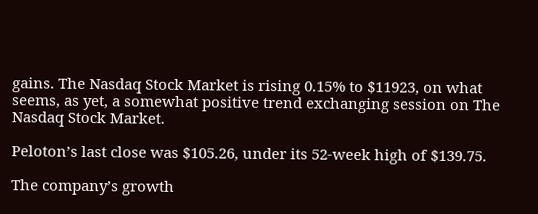gains. The Nasdaq Stock Market is rising 0.15% to $11923, on what seems, as yet, a somewhat positive trend exchanging session on The Nasdaq Stock Market.

Peloton’s last close was $105.26, under its 52-week high of $139.75.

The company’s growth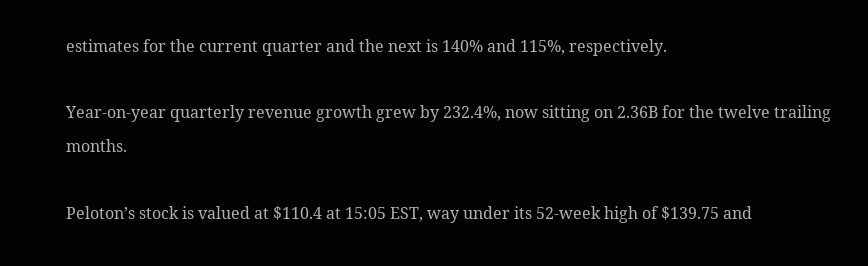estimates for the current quarter and the next is 140% and 115%, respectively.

Year-on-year quarterly revenue growth grew by 232.4%, now sitting on 2.36B for the twelve trailing months.

Peloton’s stock is valued at $110.4 at 15:05 EST, way under its 52-week high of $139.75 and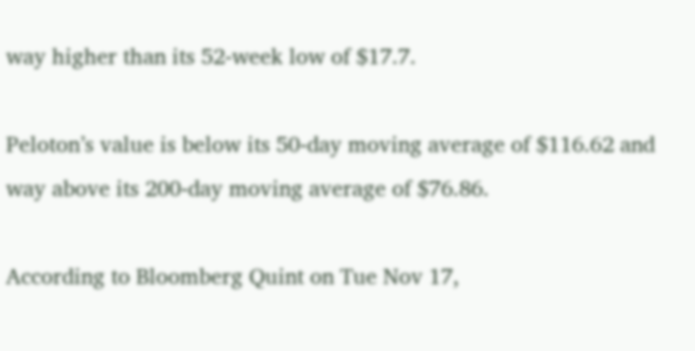way higher than its 52-week low of $17.7.

Peloton’s value is below its 50-day moving average of $116.62 and way above its 200-day moving average of $76.86.

According to Bloomberg Quint on Tue Nov 17,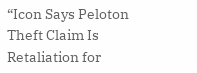“Icon Says Peloton Theft Claim Is Retaliation for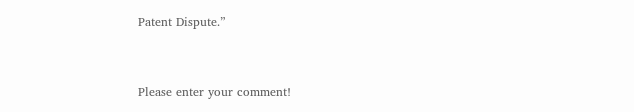Patent Dispute.”


Please enter your comment!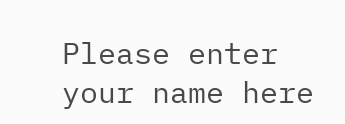Please enter your name here